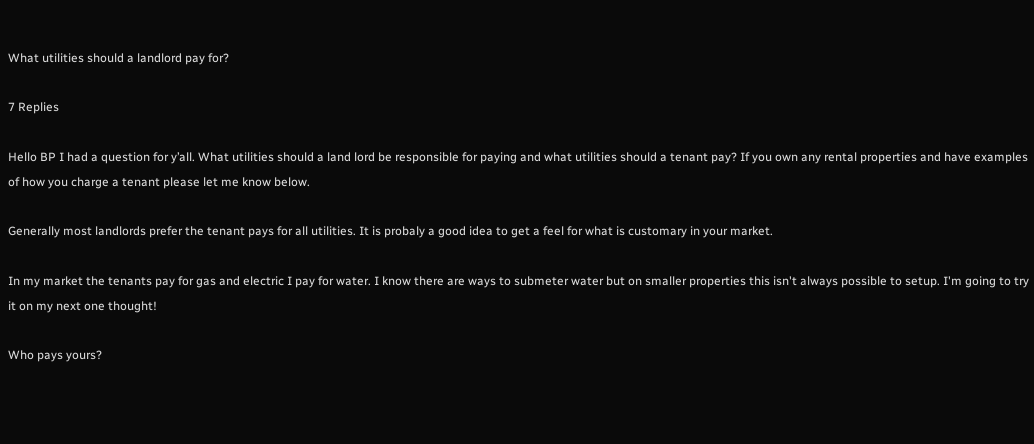What utilities should a landlord pay for?

7 Replies

Hello BP I had a question for y’all. What utilities should a land lord be responsible for paying and what utilities should a tenant pay? If you own any rental properties and have examples of how you charge a tenant please let me know below.

Generally most landlords prefer the tenant pays for all utilities. It is probaly a good idea to get a feel for what is customary in your market.

In my market the tenants pay for gas and electric I pay for water. I know there are ways to submeter water but on smaller properties this isn't always possible to setup. I'm going to try it on my next one thought!

Who pays yours?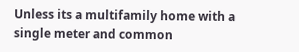Unless its a multifamily home with a single meter and common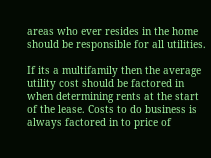areas who ever resides in the home should be responsible for all utilities.

If its a multifamily then the average utility cost should be factored in when determining rents at the start of the lease. Costs to do business is always factored in to price of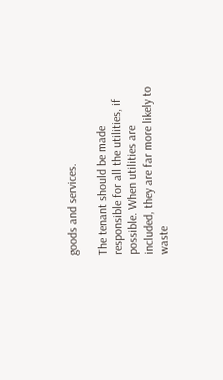goods and services.

The tenant should be made responsible for all the utilities, if possible. When utilities are included, they are far more likely to waste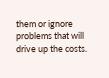them or ignore problems that will drive up the costs.